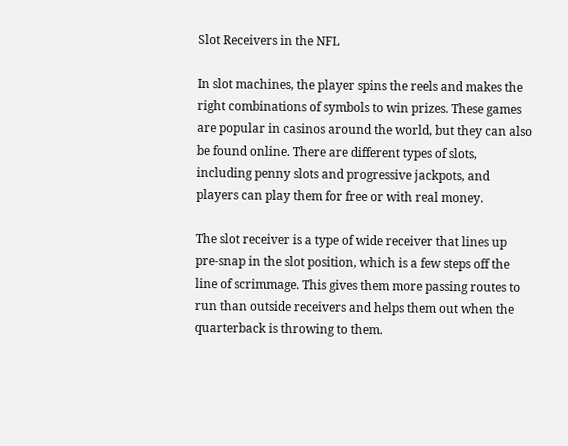Slot Receivers in the NFL

In slot machines, the player spins the reels and makes the right combinations of symbols to win prizes. These games are popular in casinos around the world, but they can also be found online. There are different types of slots, including penny slots and progressive jackpots, and players can play them for free or with real money.

The slot receiver is a type of wide receiver that lines up pre-snap in the slot position, which is a few steps off the line of scrimmage. This gives them more passing routes to run than outside receivers and helps them out when the quarterback is throwing to them.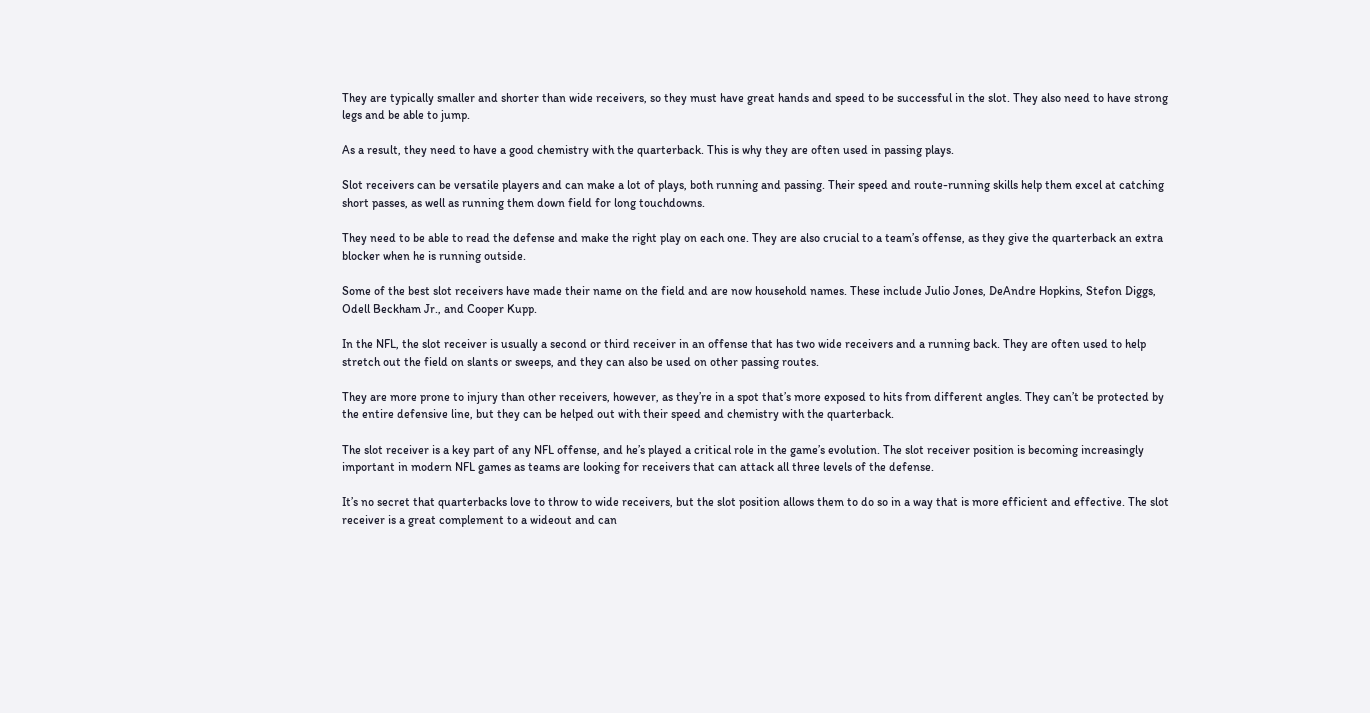They are typically smaller and shorter than wide receivers, so they must have great hands and speed to be successful in the slot. They also need to have strong legs and be able to jump.

As a result, they need to have a good chemistry with the quarterback. This is why they are often used in passing plays.

Slot receivers can be versatile players and can make a lot of plays, both running and passing. Their speed and route-running skills help them excel at catching short passes, as well as running them down field for long touchdowns.

They need to be able to read the defense and make the right play on each one. They are also crucial to a team’s offense, as they give the quarterback an extra blocker when he is running outside.

Some of the best slot receivers have made their name on the field and are now household names. These include Julio Jones, DeAndre Hopkins, Stefon Diggs, Odell Beckham Jr., and Cooper Kupp.

In the NFL, the slot receiver is usually a second or third receiver in an offense that has two wide receivers and a running back. They are often used to help stretch out the field on slants or sweeps, and they can also be used on other passing routes.

They are more prone to injury than other receivers, however, as they’re in a spot that’s more exposed to hits from different angles. They can’t be protected by the entire defensive line, but they can be helped out with their speed and chemistry with the quarterback.

The slot receiver is a key part of any NFL offense, and he’s played a critical role in the game’s evolution. The slot receiver position is becoming increasingly important in modern NFL games as teams are looking for receivers that can attack all three levels of the defense.

It’s no secret that quarterbacks love to throw to wide receivers, but the slot position allows them to do so in a way that is more efficient and effective. The slot receiver is a great complement to a wideout and can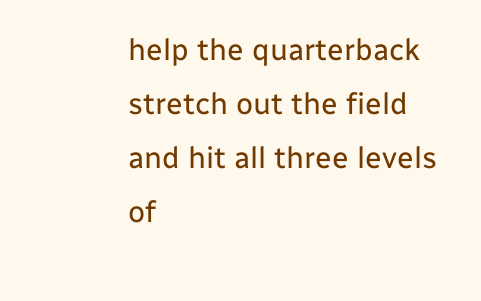help the quarterback stretch out the field and hit all three levels of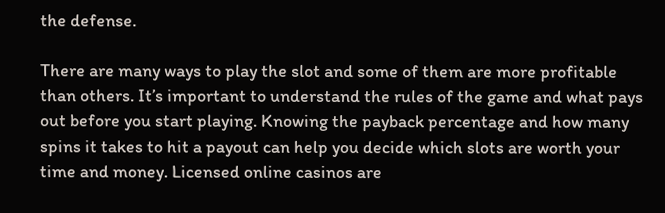the defense.

There are many ways to play the slot and some of them are more profitable than others. It’s important to understand the rules of the game and what pays out before you start playing. Knowing the payback percentage and how many spins it takes to hit a payout can help you decide which slots are worth your time and money. Licensed online casinos are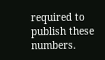required to publish these numbers.